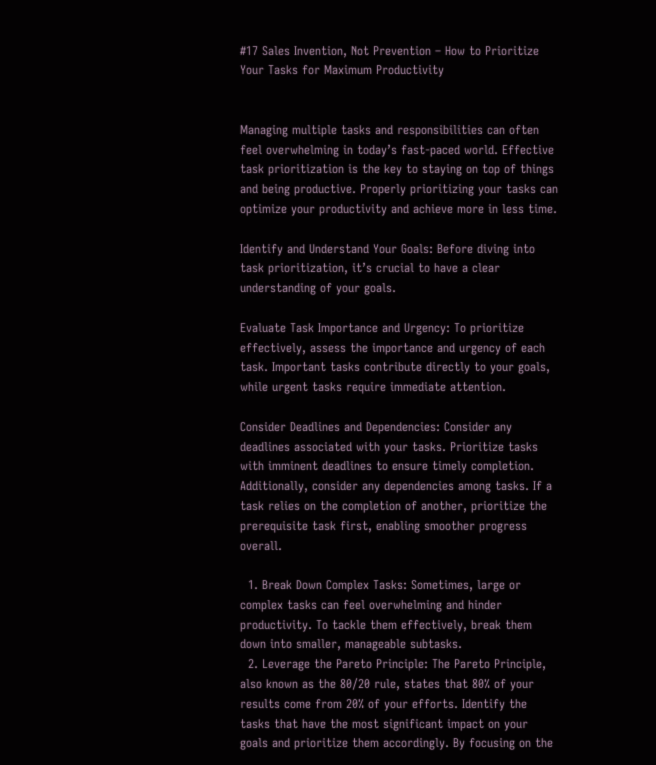#17 Sales Invention, Not Prevention – How to Prioritize Your Tasks for Maximum Productivity


Managing multiple tasks and responsibilities can often feel overwhelming in today’s fast-paced world. Effective task prioritization is the key to staying on top of things and being productive. Properly prioritizing your tasks can optimize your productivity and achieve more in less time.

Identify and Understand Your Goals: Before diving into task prioritization, it’s crucial to have a clear understanding of your goals.

Evaluate Task Importance and Urgency: To prioritize effectively, assess the importance and urgency of each task. Important tasks contribute directly to your goals, while urgent tasks require immediate attention.

Consider Deadlines and Dependencies: Consider any deadlines associated with your tasks. Prioritize tasks with imminent deadlines to ensure timely completion. Additionally, consider any dependencies among tasks. If a task relies on the completion of another, prioritize the prerequisite task first, enabling smoother progress overall.

  1. Break Down Complex Tasks: Sometimes, large or complex tasks can feel overwhelming and hinder productivity. To tackle them effectively, break them down into smaller, manageable subtasks.
  2. Leverage the Pareto Principle: The Pareto Principle, also known as the 80/20 rule, states that 80% of your results come from 20% of your efforts. Identify the tasks that have the most significant impact on your goals and prioritize them accordingly. By focusing on the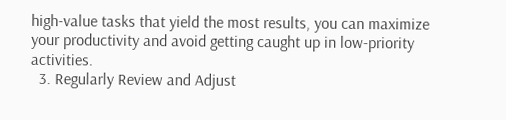high-value tasks that yield the most results, you can maximize your productivity and avoid getting caught up in low-priority activities.
  3. Regularly Review and Adjust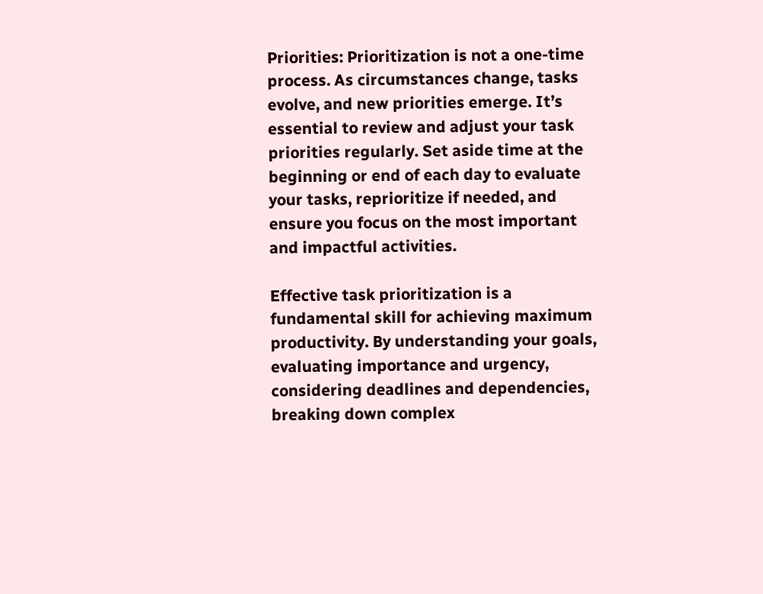Priorities: Prioritization is not a one-time process. As circumstances change, tasks evolve, and new priorities emerge. It’s essential to review and adjust your task priorities regularly. Set aside time at the beginning or end of each day to evaluate your tasks, reprioritize if needed, and ensure you focus on the most important and impactful activities.

Effective task prioritization is a fundamental skill for achieving maximum productivity. By understanding your goals, evaluating importance and urgency, considering deadlines and dependencies, breaking down complex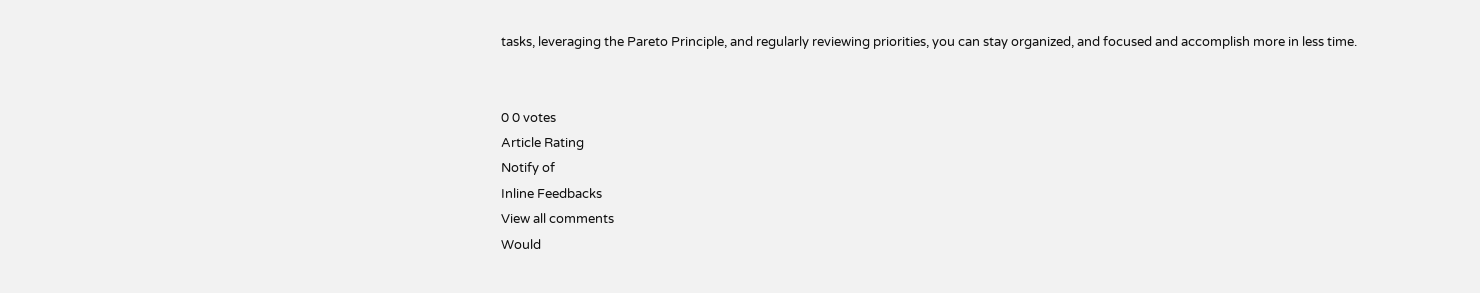tasks, leveraging the Pareto Principle, and regularly reviewing priorities, you can stay organized, and focused and accomplish more in less time.


0 0 votes
Article Rating
Notify of
Inline Feedbacks
View all comments
Would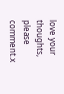love your thoughts, please comment.x